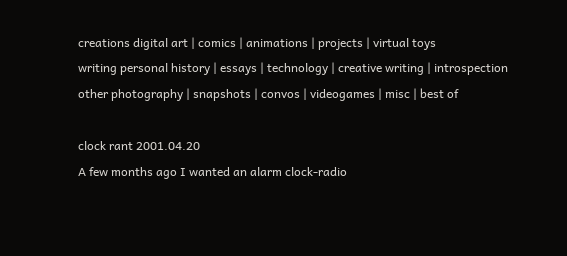creations digital art | comics | animations | projects | virtual toys
writing personal history | essays | technology | creative writing | introspection
other photography | snapshots | convos | videogames | misc | best of

clock rant 2001.04.20
A few months ago I wanted an alarm clock-radio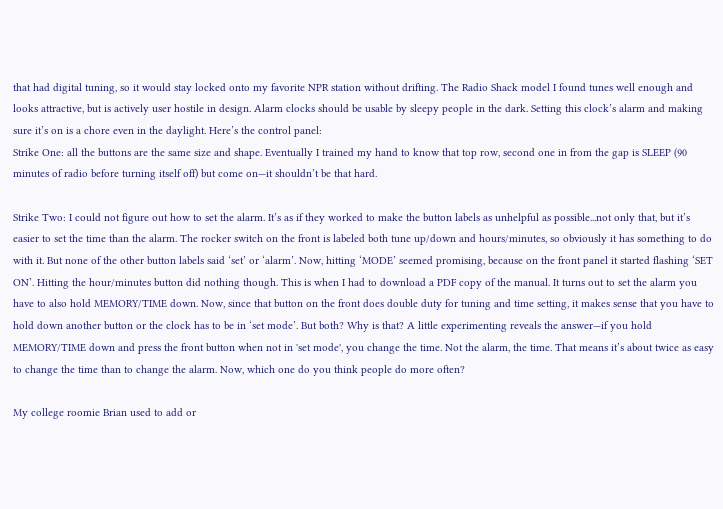that had digital tuning, so it would stay locked onto my favorite NPR station without drifting. The Radio Shack model I found tunes well enough and looks attractive, but is actively user hostile in design. Alarm clocks should be usable by sleepy people in the dark. Setting this clock’s alarm and making sure it’s on is a chore even in the daylight. Here’s the control panel:
Strike One: all the buttons are the same size and shape. Eventually I trained my hand to know that top row, second one in from the gap is SLEEP (90 minutes of radio before turning itself off) but come on—it shouldn’t be that hard.

Strike Two: I could not figure out how to set the alarm. It’s as if they worked to make the button labels as unhelpful as possible...not only that, but it’s easier to set the time than the alarm. The rocker switch on the front is labeled both tune up/down and hours/minutes, so obviously it has something to do with it. But none of the other button labels said ‘set’ or ‘alarm’. Now, hitting ‘MODE’ seemed promising, because on the front panel it started flashing ‘SET ON’. Hitting the hour/minutes button did nothing though. This is when I had to download a PDF copy of the manual. It turns out to set the alarm you have to also hold MEMORY/TIME down. Now, since that button on the front does double duty for tuning and time setting, it makes sense that you have to hold down another button or the clock has to be in ‘set mode’. But both? Why is that? A little experimenting reveals the answer—if you hold MEMORY/TIME down and press the front button when not in 'set mode', you change the time. Not the alarm, the time. That means it’s about twice as easy to change the time than to change the alarm. Now, which one do you think people do more often?

My college roomie Brian used to add or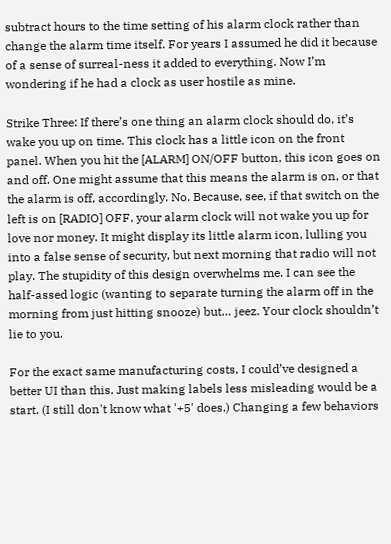subtract hours to the time setting of his alarm clock rather than change the alarm time itself. For years I assumed he did it because of a sense of surreal-ness it added to everything. Now I’m wondering if he had a clock as user hostile as mine.

Strike Three: If there’s one thing an alarm clock should do, it’s wake you up on time. This clock has a little icon on the front panel. When you hit the [ALARM] ON/OFF button, this icon goes on and off. One might assume that this means the alarm is on, or that the alarm is off, accordingly. No. Because, see, if that switch on the left is on [RADIO] OFF, your alarm clock will not wake you up for love nor money. It might display its little alarm icon, lulling you into a false sense of security, but next morning that radio will not play. The stupidity of this design overwhelms me. I can see the half-assed logic (wanting to separate turning the alarm off in the morning from just hitting snooze) but… jeez. Your clock shouldn’t lie to you.

For the exact same manufacturing costs, I could’ve designed a better UI than this. Just making labels less misleading would be a start. (I still don't know what '+5' does.) Changing a few behaviors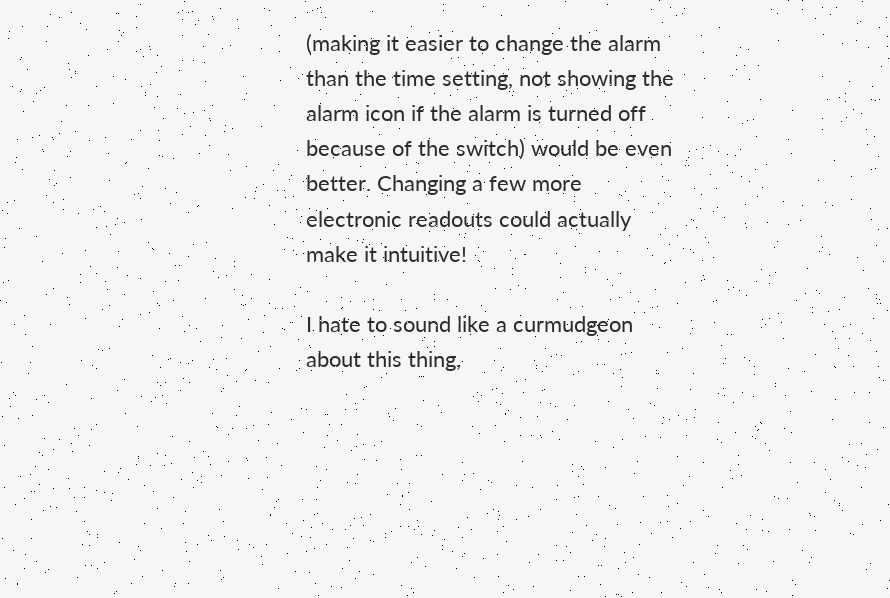(making it easier to change the alarm than the time setting, not showing the alarm icon if the alarm is turned off because of the switch) would be even better. Changing a few more electronic readouts could actually make it intuitive!

I hate to sound like a curmudgeon about this thing,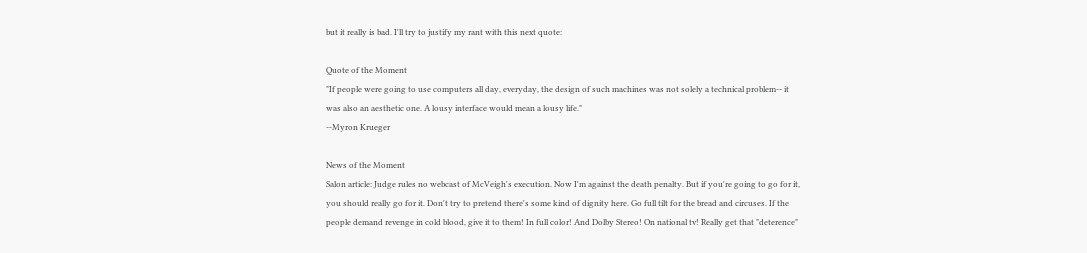but it really is bad. I'll try to justify my rant with this next quote:

Quote of the Moment
"If people were going to use computers all day, everyday, the design of such machines was not solely a technical problem-- it was also an aesthetic one. A lousy interface would mean a lousy life."
--Myron Krueger

News of the Moment
Salon article: Judge rules no webcast of McVeigh's execution. Now I'm against the death penalty. But if you're going to go for it, you should really go for it. Don't try to pretend there's some kind of dignity here. Go full tilt for the bread and circuses. If the people demand revenge in cold blood, give it to them! In full color! And Dolby Stereo! On national tv! Really get that "deterence"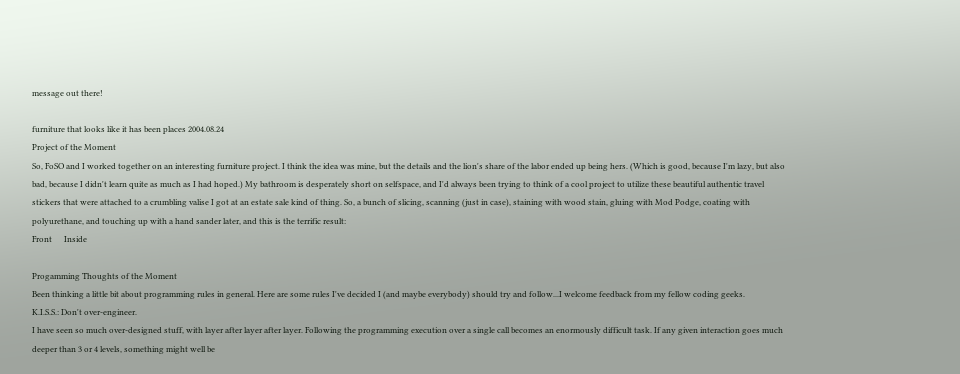message out there!

furniture that looks like it has been places 2004.08.24
Project of the Moment
So, FoSO and I worked together on an interesting furniture project. I think the idea was mine, but the details and the lion's share of the labor ended up being hers. (Which is good, because I'm lazy, but also bad, because I didn't learn quite as much as I had hoped.) My bathroom is desperately short on selfspace, and I'd always been trying to think of a cool project to utilize these beautiful authentic travel stickers that were attached to a crumbling valise I got at an estate sale kind of thing. So, a bunch of slicing, scanning (just in case), staining with wood stain, gluing with Mod Podge, coating with polyurethane, and touching up with a hand sander later, and this is the terrific result:
Front      Inside

Progamming Thoughts of the Moment
Been thinking a little bit about programming rules in general. Here are some rules I've decided I (and maybe everybody) should try and follow...I welcome feedback from my fellow coding geeks.
K.I.S.S.: Don't over-engineer.
I have seen so much over-designed stuff, with layer after layer after layer. Following the programming execution over a single call becomes an enormously difficult task. If any given interaction goes much deeper than 3 or 4 levels, something might well be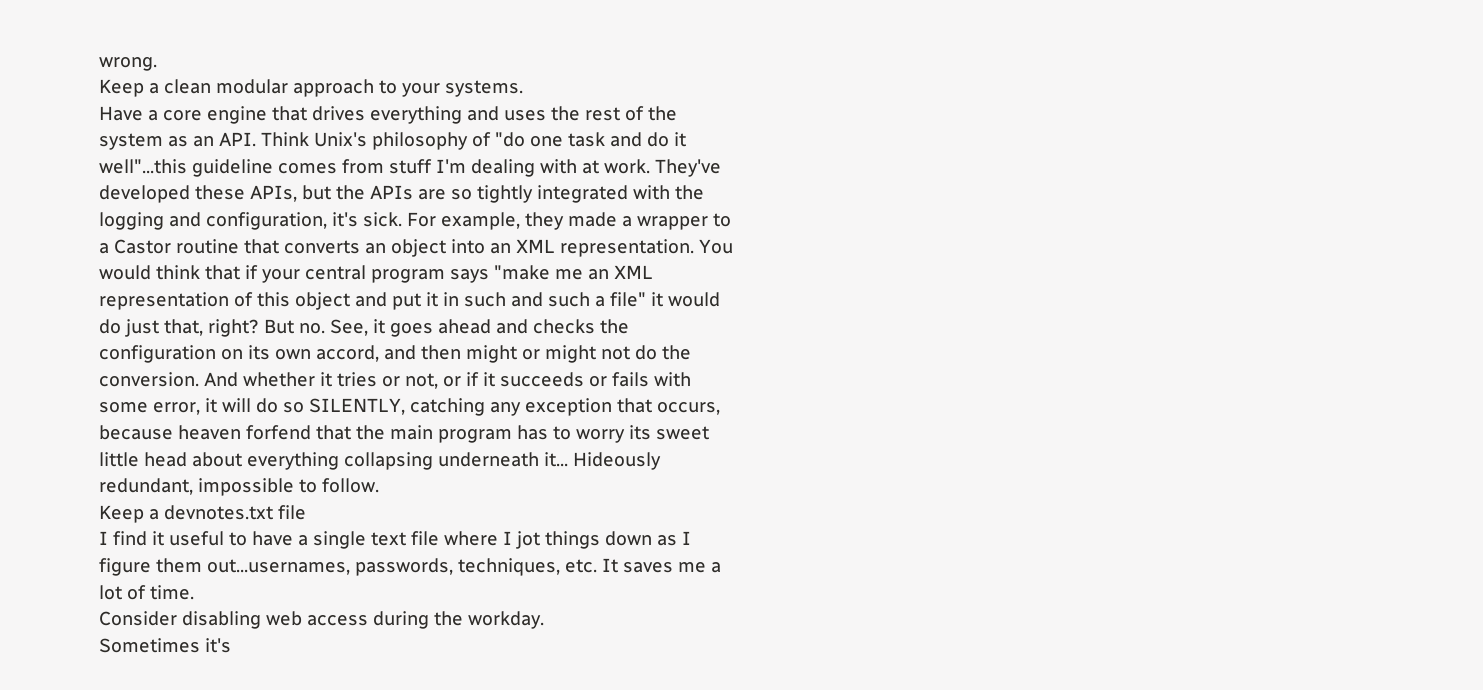wrong.
Keep a clean modular approach to your systems.
Have a core engine that drives everything and uses the rest of the system as an API. Think Unix's philosophy of "do one task and do it well"...this guideline comes from stuff I'm dealing with at work. They've developed these APIs, but the APIs are so tightly integrated with the logging and configuration, it's sick. For example, they made a wrapper to a Castor routine that converts an object into an XML representation. You would think that if your central program says "make me an XML representation of this object and put it in such and such a file" it would do just that, right? But no. See, it goes ahead and checks the configuration on its own accord, and then might or might not do the conversion. And whether it tries or not, or if it succeeds or fails with some error, it will do so SILENTLY, catching any exception that occurs, because heaven forfend that the main program has to worry its sweet little head about everything collapsing underneath it... Hideously redundant, impossible to follow.
Keep a devnotes.txt file
I find it useful to have a single text file where I jot things down as I figure them out...usernames, passwords, techniques, etc. It saves me a lot of time.
Consider disabling web access during the workday.
Sometimes it's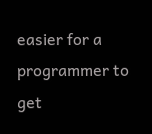easier for a programmer to get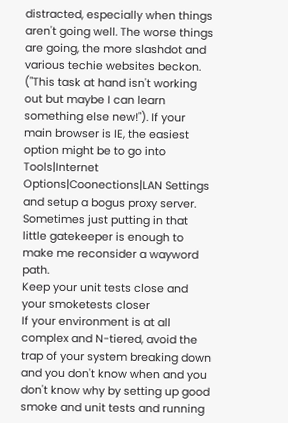distracted, especially when things aren't going well. The worse things are going, the more slashdot and various techie websites beckon. ("This task at hand isn't working out but maybe I can learn something else new!"). If your main browser is IE, the easiest option might be to go into Tools|Internet Options|Coonections|LAN Settings and setup a bogus proxy server. Sometimes just putting in that little gatekeeper is enough to make me reconsider a wayword path.
Keep your unit tests close and your smoketests closer
If your environment is at all complex and N-tiered, avoid the trap of your system breaking down and you don't know when and you don't know why by setting up good smoke and unit tests and running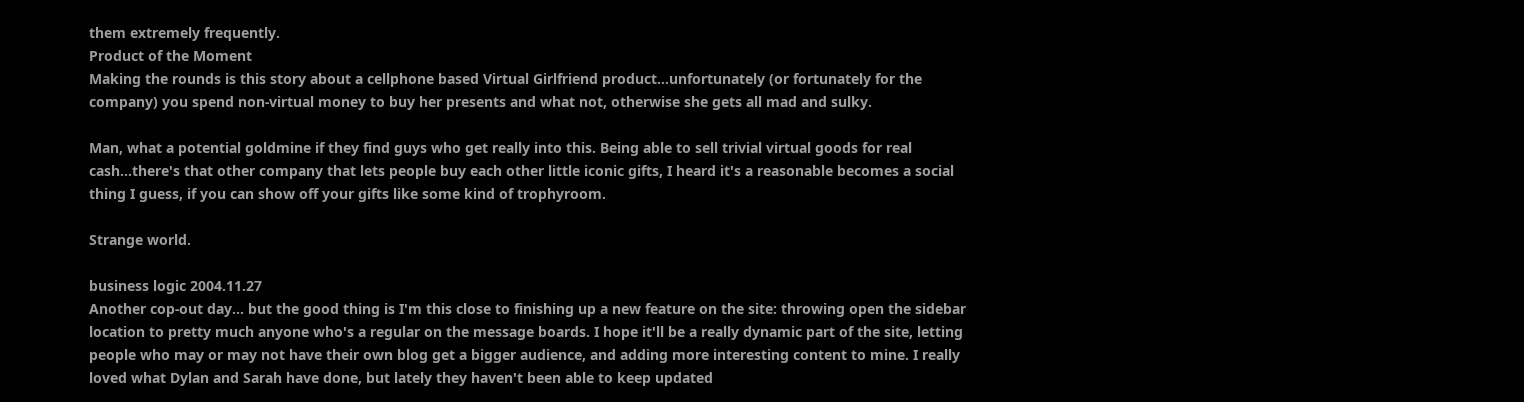them extremely frequently.
Product of the Moment
Making the rounds is this story about a cellphone based Virtual Girlfriend product...unfortunately (or fortunately for the company) you spend non-virtual money to buy her presents and what not, otherwise she gets all mad and sulky.

Man, what a potential goldmine if they find guys who get really into this. Being able to sell trivial virtual goods for real cash...there's that other company that lets people buy each other little iconic gifts, I heard it's a reasonable becomes a social thing I guess, if you can show off your gifts like some kind of trophyroom.

Strange world.

business logic 2004.11.27
Another cop-out day... but the good thing is I'm this close to finishing up a new feature on the site: throwing open the sidebar location to pretty much anyone who's a regular on the message boards. I hope it'll be a really dynamic part of the site, letting people who may or may not have their own blog get a bigger audience, and adding more interesting content to mine. I really loved what Dylan and Sarah have done, but lately they haven't been able to keep updated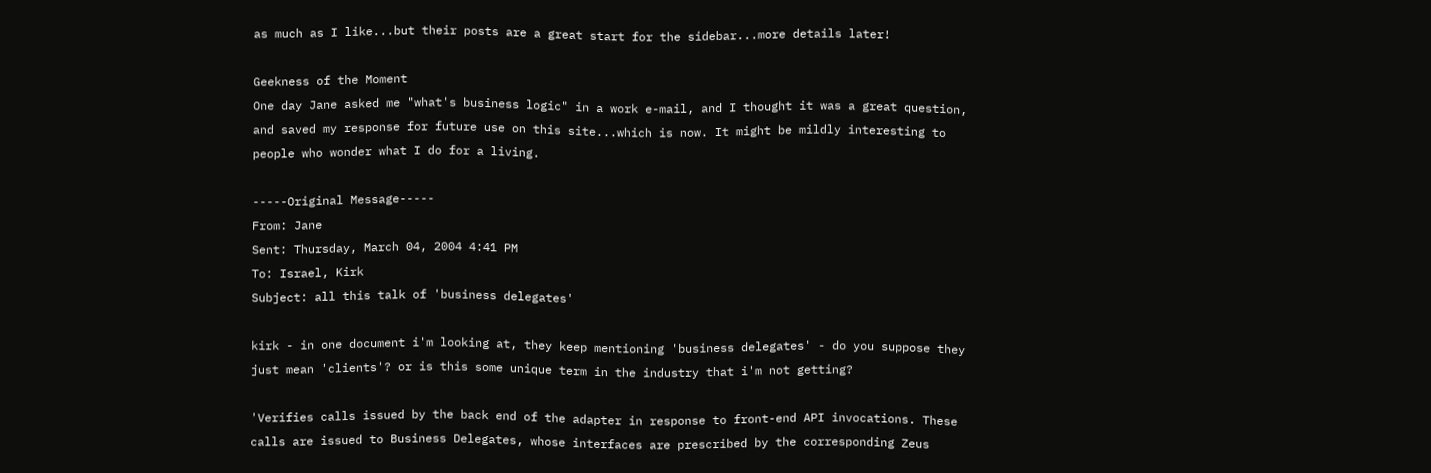as much as I like...but their posts are a great start for the sidebar...more details later!

Geekness of the Moment
One day Jane asked me "what's business logic" in a work e-mail, and I thought it was a great question, and saved my response for future use on this site...which is now. It might be mildly interesting to people who wonder what I do for a living.

-----Original Message-----
From: Jane
Sent: Thursday, March 04, 2004 4:41 PM
To: Israel, Kirk
Subject: all this talk of 'business delegates'

kirk - in one document i'm looking at, they keep mentioning 'business delegates' - do you suppose they just mean 'clients'? or is this some unique term in the industry that i'm not getting?

'Verifies calls issued by the back end of the adapter in response to front-end API invocations. These calls are issued to Business Delegates, whose interfaces are prescribed by the corresponding Zeus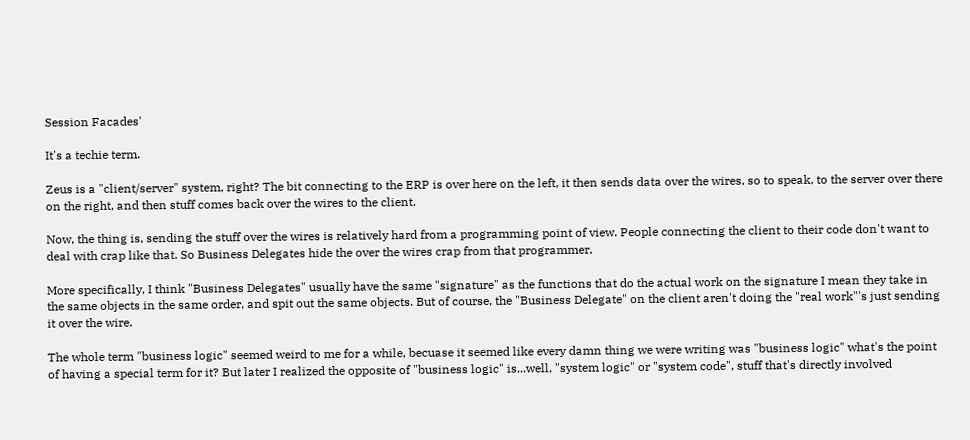Session Facades'

It's a techie term.

Zeus is a "client/server" system, right? The bit connecting to the ERP is over here on the left, it then sends data over the wires, so to speak, to the server over there on the right, and then stuff comes back over the wires to the client.

Now, the thing is, sending the stuff over the wires is relatively hard from a programming point of view. People connecting the client to their code don't want to deal with crap like that. So Business Delegates hide the over the wires crap from that programmer.

More specifically, I think "Business Delegates" usually have the same "signature" as the functions that do the actual work on the signature I mean they take in the same objects in the same order, and spit out the same objects. But of course, the "Business Delegate" on the client aren't doing the "real work"'s just sending it over the wire.

The whole term "business logic" seemed weird to me for a while, becuase it seemed like every damn thing we were writing was "business logic" what's the point of having a special term for it? But later I realized the opposite of "business logic" is...well, "system logic" or "system code", stuff that's directly involved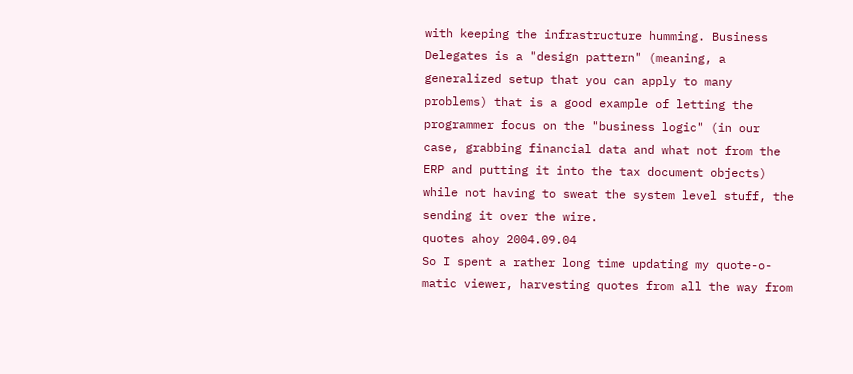with keeping the infrastructure humming. Business Delegates is a "design pattern" (meaning, a generalized setup that you can apply to many problems) that is a good example of letting the programmer focus on the "business logic" (in our case, grabbing financial data and what not from the ERP and putting it into the tax document objects) while not having to sweat the system level stuff, the sending it over the wire.
quotes ahoy 2004.09.04
So I spent a rather long time updating my quote-o-matic viewer, harvesting quotes from all the way from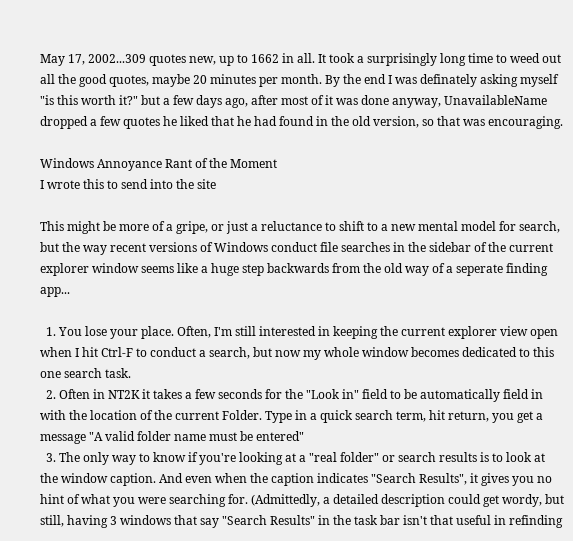May 17, 2002...309 quotes new, up to 1662 in all. It took a surprisingly long time to weed out all the good quotes, maybe 20 minutes per month. By the end I was definately asking myself "is this worth it?" but a few days ago, after most of it was done anyway, UnavailableName dropped a few quotes he liked that he had found in the old version, so that was encouraging.

Windows Annoyance Rant of the Moment
I wrote this to send into the site

This might be more of a gripe, or just a reluctance to shift to a new mental model for search, but the way recent versions of Windows conduct file searches in the sidebar of the current explorer window seems like a huge step backwards from the old way of a seperate finding app...

  1. You lose your place. Often, I'm still interested in keeping the current explorer view open when I hit Ctrl-F to conduct a search, but now my whole window becomes dedicated to this one search task.
  2. Often in NT2K it takes a few seconds for the "Look in" field to be automatically field in with the location of the current Folder. Type in a quick search term, hit return, you get a message "A valid folder name must be entered"
  3. The only way to know if you're looking at a "real folder" or search results is to look at the window caption. And even when the caption indicates "Search Results", it gives you no hint of what you were searching for. (Admittedly, a detailed description could get wordy, but still, having 3 windows that say "Search Results" in the task bar isn't that useful in refinding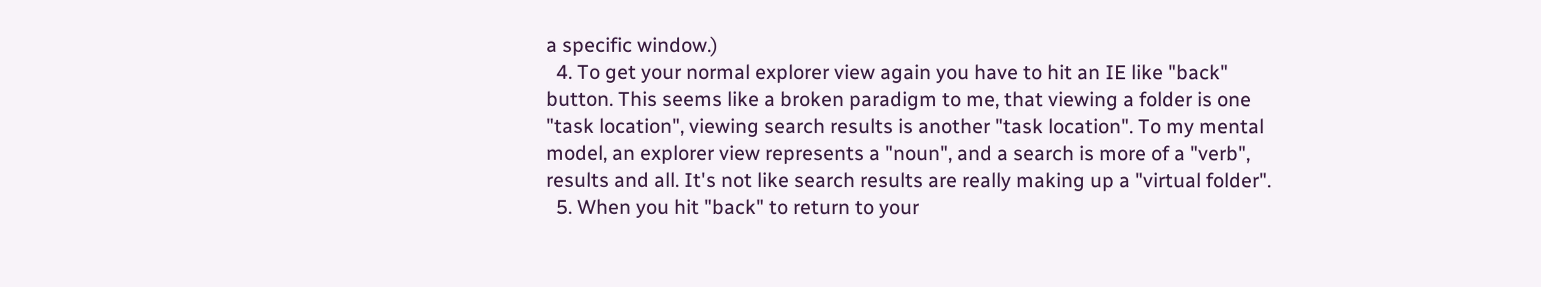a specific window.)
  4. To get your normal explorer view again you have to hit an IE like "back" button. This seems like a broken paradigm to me, that viewing a folder is one "task location", viewing search results is another "task location". To my mental model, an explorer view represents a "noun", and a search is more of a "verb", results and all. It's not like search results are really making up a "virtual folder".
  5. When you hit "back" to return to your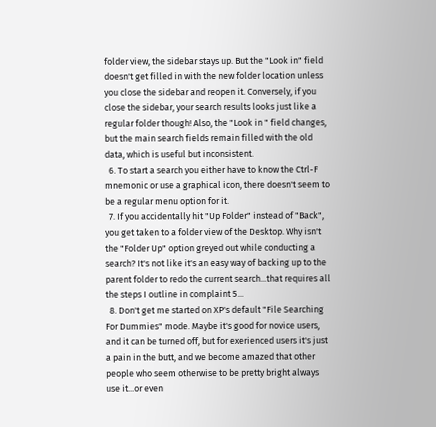folder view, the sidebar stays up. But the "Look in" field doesn't get filled in with the new folder location unless you close the sidebar and reopen it. Conversely, if you close the sidebar, your search results looks just like a regular folder though! Also, the "Look in " field changes, but the main search fields remain filled with the old data, which is useful but inconsistent.
  6. To start a search you either have to know the Ctrl-F mnemonic or use a graphical icon, there doesn't seem to be a regular menu option for it.
  7. If you accidentally hit "Up Folder" instead of "Back", you get taken to a folder view of the Desktop. Why isn't the "Folder Up" option greyed out while conducting a search? It's not like it's an easy way of backing up to the parent folder to redo the current search...that requires all the steps I outline in complaint 5...
  8. Don't get me started on XP's default "File Searching For Dummies" mode. Maybe it's good for novice users, and it can be turned off, but for exerienced users it's just a pain in the butt, and we become amazed that other people who seem otherwise to be pretty bright always use it...or even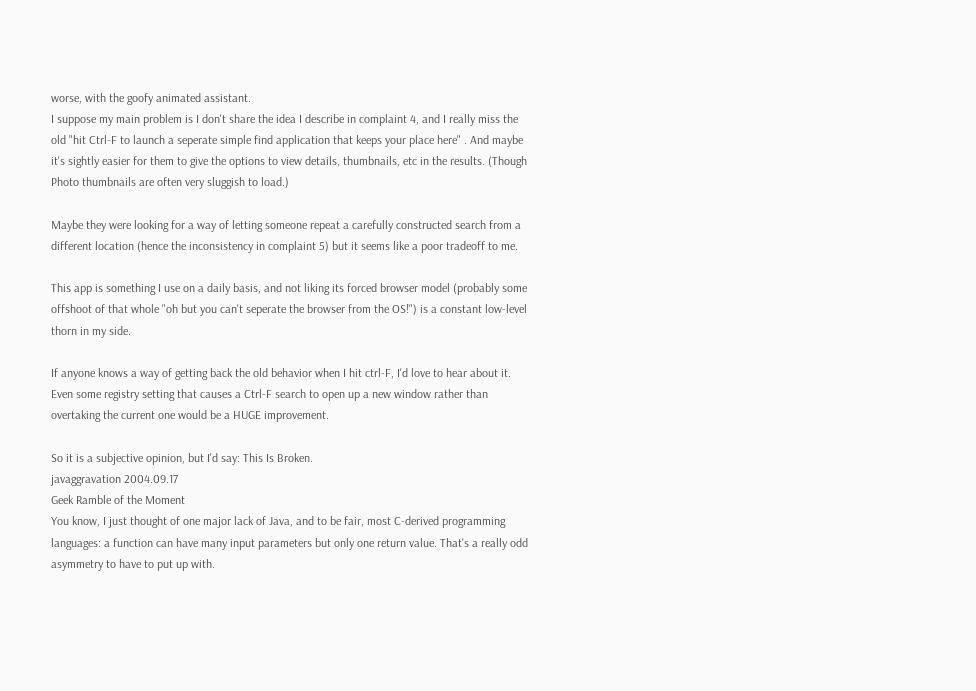worse, with the goofy animated assistant.
I suppose my main problem is I don't share the idea I describe in complaint 4, and I really miss the old "hit Ctrl-F to launch a seperate simple find application that keeps your place here" . And maybe it's sightly easier for them to give the options to view details, thumbnails, etc in the results. (Though Photo thumbnails are often very sluggish to load.)

Maybe they were looking for a way of letting someone repeat a carefully constructed search from a different location (hence the inconsistency in complaint 5) but it seems like a poor tradeoff to me.

This app is something I use on a daily basis, and not liking its forced browser model (probably some offshoot of that whole "oh but you can't seperate the browser from the OS!") is a constant low-level thorn in my side.

If anyone knows a way of getting back the old behavior when I hit ctrl-F, I'd love to hear about it. Even some registry setting that causes a Ctrl-F search to open up a new window rather than overtaking the current one would be a HUGE improvement.

So it is a subjective opinion, but I'd say: This Is Broken.
javaggravation 2004.09.17
Geek Ramble of the Moment
You know, I just thought of one major lack of Java, and to be fair, most C-derived programming languages: a function can have many input parameters but only one return value. That's a really odd asymmetry to have to put up with.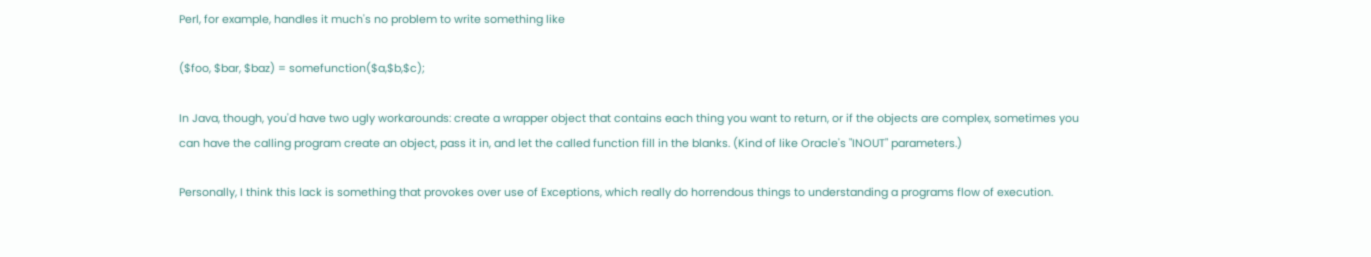Perl, for example, handles it much's no problem to write something like

($foo, $bar, $baz) = somefunction($a,$b,$c);

In Java, though, you'd have two ugly workarounds: create a wrapper object that contains each thing you want to return, or if the objects are complex, sometimes you can have the calling program create an object, pass it in, and let the called function fill in the blanks. (Kind of like Oracle's "INOUT" parameters.)

Personally, I think this lack is something that provokes over use of Exceptions, which really do horrendous things to understanding a programs flow of execution.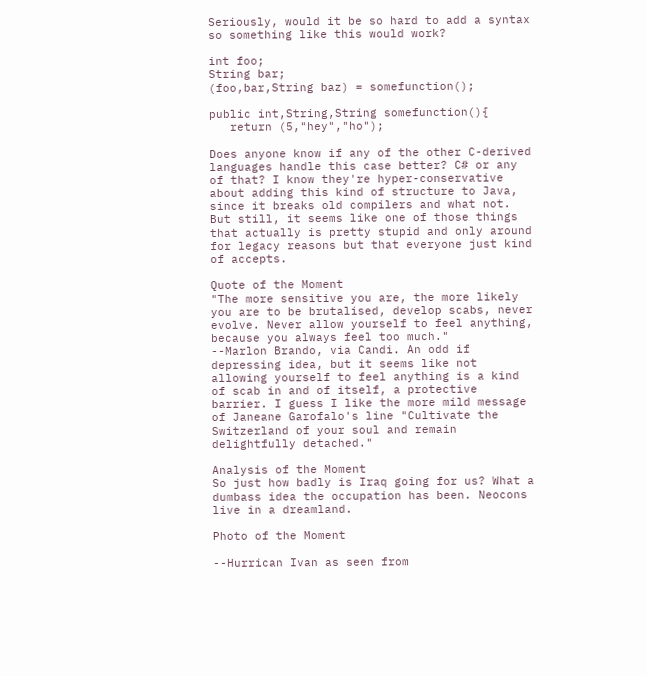Seriously, would it be so hard to add a syntax so something like this would work?

int foo;
String bar;
(foo,bar,String baz) = somefunction();

public int,String,String somefunction(){
   return (5,"hey","ho");

Does anyone know if any of the other C-derived languages handle this case better? C# or any of that? I know they're hyper-conservative about adding this kind of structure to Java, since it breaks old compilers and what not. But still, it seems like one of those things that actually is pretty stupid and only around for legacy reasons but that everyone just kind of accepts.

Quote of the Moment
"The more sensitive you are, the more likely you are to be brutalised, develop scabs, never evolve. Never allow yourself to feel anything, because you always feel too much."
--Marlon Brando, via Candi. An odd if depressing idea, but it seems like not allowing yourself to feel anything is a kind of scab in and of itself, a protective barrier. I guess I like the more mild message of Janeane Garofalo's line "Cultivate the Switzerland of your soul and remain delightfully detached."

Analysis of the Moment
So just how badly is Iraq going for us? What a dumbass idea the occupation has been. Neocons live in a dreamland.

Photo of the Moment

--Hurrican Ivan as seen from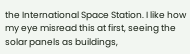the International Space Station. I like how my eye misread this at first, seeing the solar panels as buildings,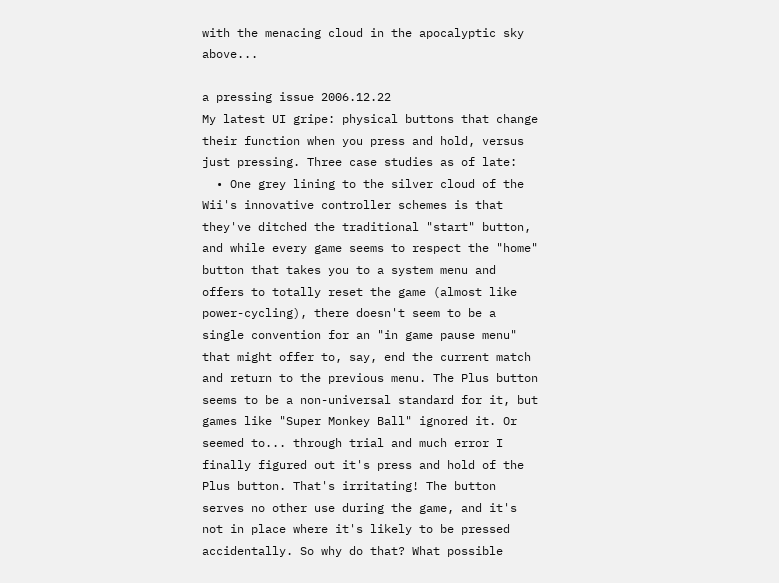with the menacing cloud in the apocalyptic sky above...

a pressing issue 2006.12.22
My latest UI gripe: physical buttons that change their function when you press and hold, versus just pressing. Three case studies as of late:
  • One grey lining to the silver cloud of the Wii's innovative controller schemes is that they've ditched the traditional "start" button, and while every game seems to respect the "home" button that takes you to a system menu and offers to totally reset the game (almost like power-cycling), there doesn't seem to be a single convention for an "in game pause menu" that might offer to, say, end the current match and return to the previous menu. The Plus button seems to be a non-universal standard for it, but games like "Super Monkey Ball" ignored it. Or seemed to... through trial and much error I finally figured out it's press and hold of the Plus button. That's irritating! The button serves no other use during the game, and it's not in place where it's likely to be pressed accidentally. So why do that? What possible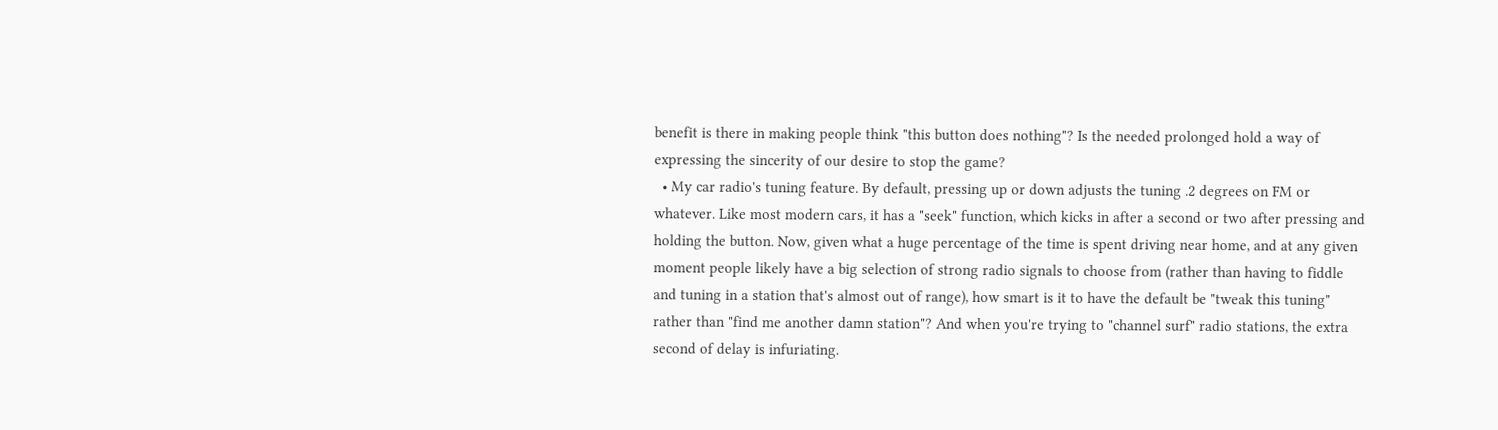benefit is there in making people think "this button does nothing"? Is the needed prolonged hold a way of expressing the sincerity of our desire to stop the game?
  • My car radio's tuning feature. By default, pressing up or down adjusts the tuning .2 degrees on FM or whatever. Like most modern cars, it has a "seek" function, which kicks in after a second or two after pressing and holding the button. Now, given what a huge percentage of the time is spent driving near home, and at any given moment people likely have a big selection of strong radio signals to choose from (rather than having to fiddle and tuning in a station that's almost out of range), how smart is it to have the default be "tweak this tuning" rather than "find me another damn station"? And when you're trying to "channel surf" radio stations, the extra second of delay is infuriating.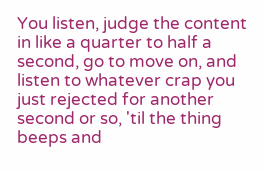You listen, judge the content in like a quarter to half a second, go to move on, and listen to whatever crap you just rejected for another second or so, 'til the thing beeps and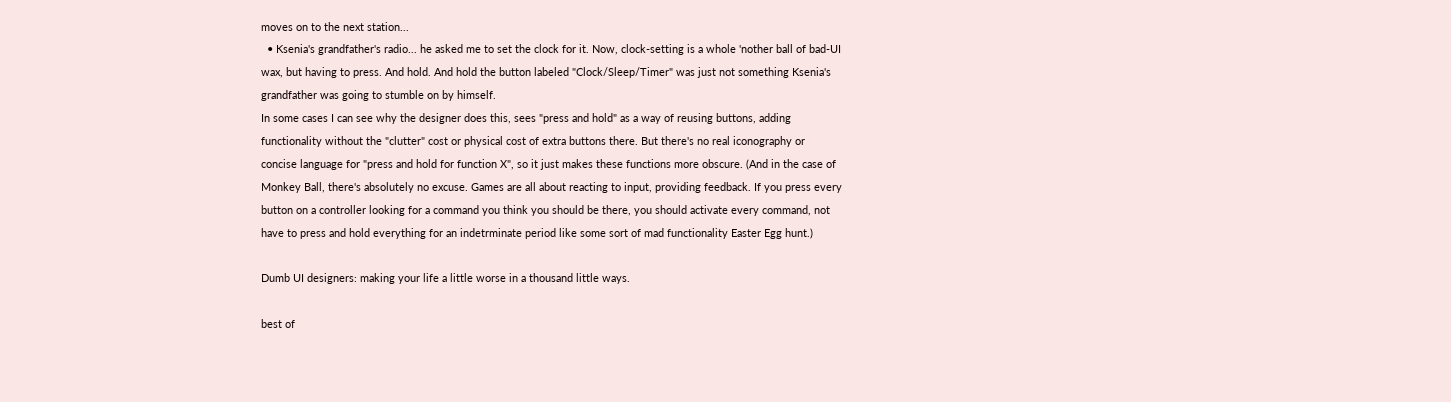moves on to the next station...
  • Ksenia's grandfather's radio... he asked me to set the clock for it. Now, clock-setting is a whole 'nother ball of bad-UI wax, but having to press. And hold. And hold the button labeled "Clock/Sleep/Timer" was just not something Ksenia's grandfather was going to stumble on by himself.
In some cases I can see why the designer does this, sees "press and hold" as a way of reusing buttons, adding functionality without the "clutter" cost or physical cost of extra buttons there. But there's no real iconography or concise language for "press and hold for function X", so it just makes these functions more obscure. (And in the case of Monkey Ball, there's absolutely no excuse. Games are all about reacting to input, providing feedback. If you press every button on a controller looking for a command you think you should be there, you should activate every command, not have to press and hold everything for an indetrminate period like some sort of mad functionality Easter Egg hunt.)

Dumb UI designers: making your life a little worse in a thousand little ways.

best of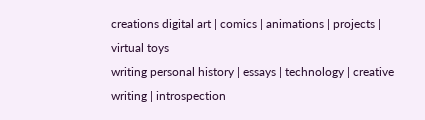creations digital art | comics | animations | projects | virtual toys
writing personal history | essays | technology | creative writing | introspection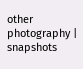other photography | snapshots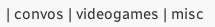| convos | videogames | misc